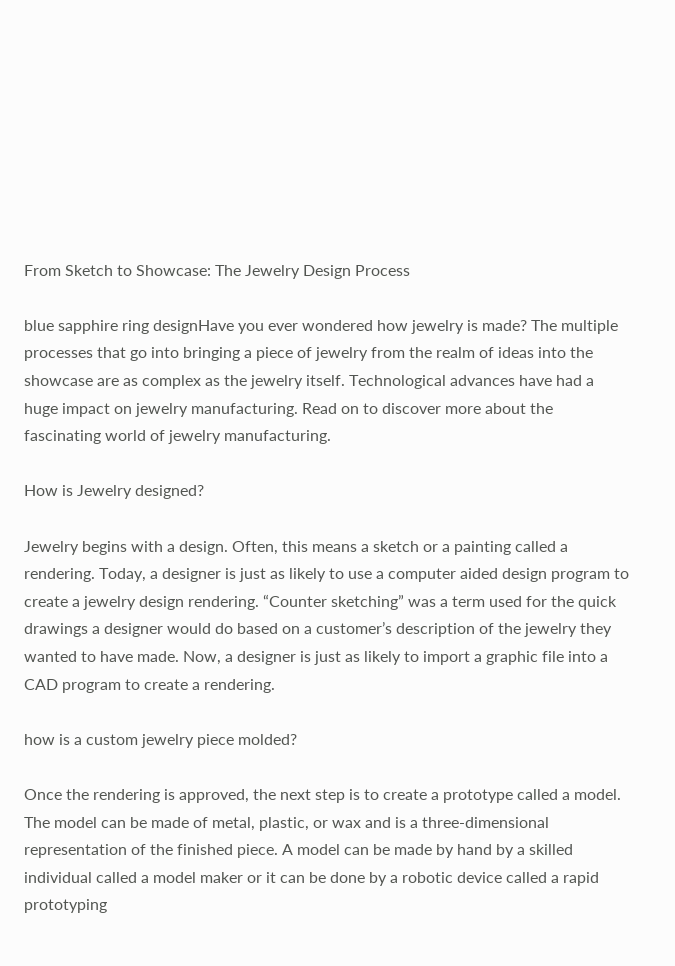From Sketch to Showcase: The Jewelry Design Process

blue sapphire ring designHave you ever wondered how jewelry is made? The multiple processes that go into bringing a piece of jewelry from the realm of ideas into the showcase are as complex as the jewelry itself. Technological advances have had a huge impact on jewelry manufacturing. Read on to discover more about the fascinating world of jewelry manufacturing.

How is Jewelry designed?

Jewelry begins with a design. Often, this means a sketch or a painting called a rendering. Today, a designer is just as likely to use a computer aided design program to create a jewelry design rendering. “Counter sketching” was a term used for the quick drawings a designer would do based on a customer’s description of the jewelry they wanted to have made. Now, a designer is just as likely to import a graphic file into a CAD program to create a rendering.

how is a custom jewelry piece molded?

Once the rendering is approved, the next step is to create a prototype called a model. The model can be made of metal, plastic, or wax and is a three-dimensional representation of the finished piece. A model can be made by hand by a skilled individual called a model maker or it can be done by a robotic device called a rapid prototyping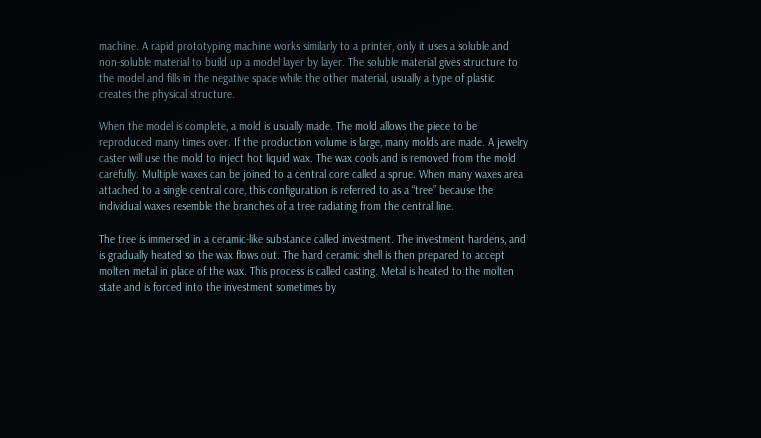machine. A rapid prototyping machine works similarly to a printer, only it uses a soluble and non-soluble material to build up a model layer by layer. The soluble material gives structure to the model and fills in the negative space while the other material, usually a type of plastic creates the physical structure.

When the model is complete, a mold is usually made. The mold allows the piece to be reproduced many times over. If the production volume is large, many molds are made. A jewelry caster will use the mold to inject hot liquid wax. The wax cools and is removed from the mold carefully. Multiple waxes can be joined to a central core called a sprue. When many waxes area attached to a single central core, this configuration is referred to as a “tree” because the individual waxes resemble the branches of a tree radiating from the central line.

The tree is immersed in a ceramic-like substance called investment. The investment hardens, and is gradually heated so the wax flows out. The hard ceramic shell is then prepared to accept molten metal in place of the wax. This process is called casting. Metal is heated to the molten state and is forced into the investment sometimes by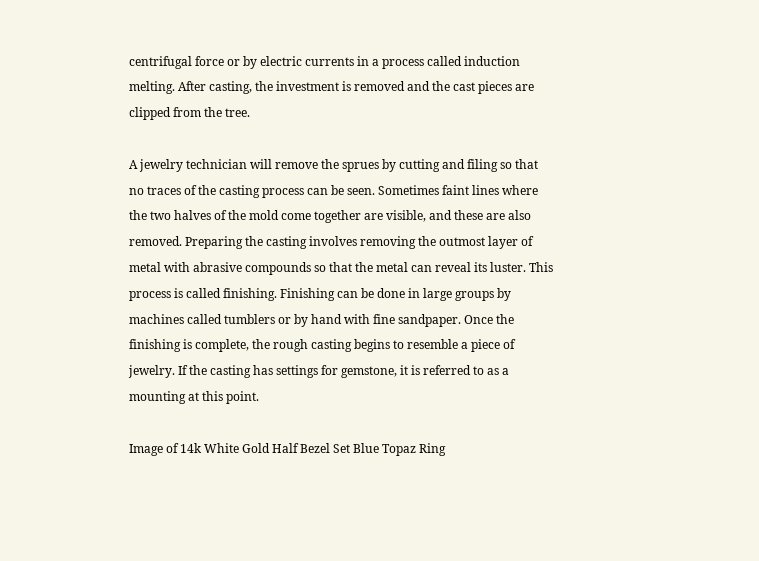centrifugal force or by electric currents in a process called induction melting. After casting, the investment is removed and the cast pieces are clipped from the tree.

A jewelry technician will remove the sprues by cutting and filing so that no traces of the casting process can be seen. Sometimes faint lines where the two halves of the mold come together are visible, and these are also removed. Preparing the casting involves removing the outmost layer of metal with abrasive compounds so that the metal can reveal its luster. This process is called finishing. Finishing can be done in large groups by machines called tumblers or by hand with fine sandpaper. Once the finishing is complete, the rough casting begins to resemble a piece of jewelry. If the casting has settings for gemstone, it is referred to as a mounting at this point.

Image of 14k White Gold Half Bezel Set Blue Topaz Ring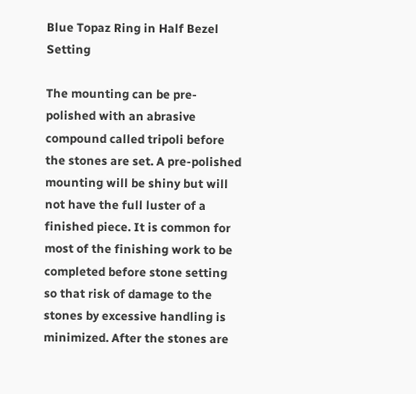Blue Topaz Ring in Half Bezel Setting

The mounting can be pre-polished with an abrasive compound called tripoli before the stones are set. A pre-polished mounting will be shiny but will not have the full luster of a finished piece. It is common for most of the finishing work to be completed before stone setting so that risk of damage to the stones by excessive handling is minimized. After the stones are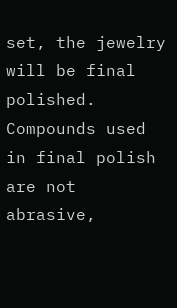set, the jewelry will be final polished. Compounds used in final polish are not abrasive,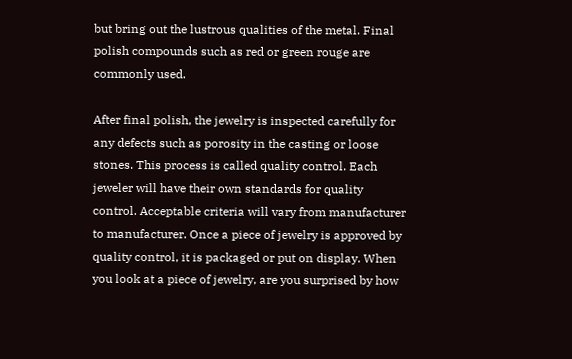but bring out the lustrous qualities of the metal. Final polish compounds such as red or green rouge are commonly used.

After final polish, the jewelry is inspected carefully for any defects such as porosity in the casting or loose stones. This process is called quality control. Each jeweler will have their own standards for quality control. Acceptable criteria will vary from manufacturer to manufacturer. Once a piece of jewelry is approved by quality control, it is packaged or put on display. When you look at a piece of jewelry, are you surprised by how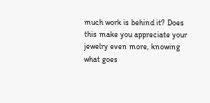much work is behind it? Does this make you appreciate your jewelry even more, knowing what goes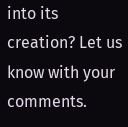into its creation? Let us know with your comments.